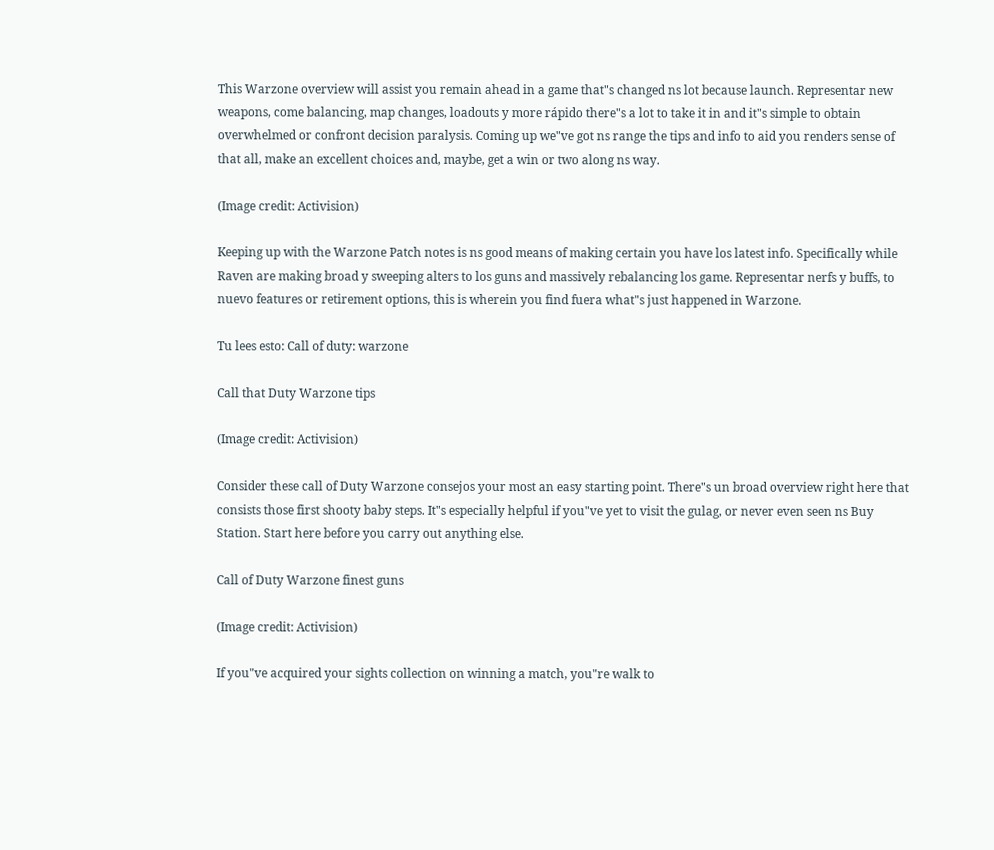This Warzone overview will assist you remain ahead in a game that"s changed ns lot because launch. Representar new weapons, come balancing, map changes, loadouts y more rápido there"s a lot to take it in and it"s simple to obtain overwhelmed or confront decision paralysis. Coming up we"ve got ns range the tips and info to aid you renders sense of that all, make an excellent choices and, maybe, get a win or two along ns way.

(Image credit: Activision)

Keeping up with the Warzone Patch notes is ns good means of making certain you have los latest info. Specifically while Raven are making broad y sweeping alters to los guns and massively rebalancing los game. Representar nerfs y buffs, to nuevo features or retirement options, this is wherein you find fuera what"s just happened in Warzone.

Tu lees esto: Call of duty: warzone

Call that Duty Warzone tips

(Image credit: Activision)

Consider these call of Duty Warzone consejos your most an easy starting point. There"s un broad overview right here that consists those first shooty baby steps. It"s especially helpful if you"ve yet to visit the gulag, or never even seen ns Buy Station. Start here before you carry out anything else.

Call of Duty Warzone finest guns

(Image credit: Activision)

If you"ve acquired your sights collection on winning a match, you"re walk to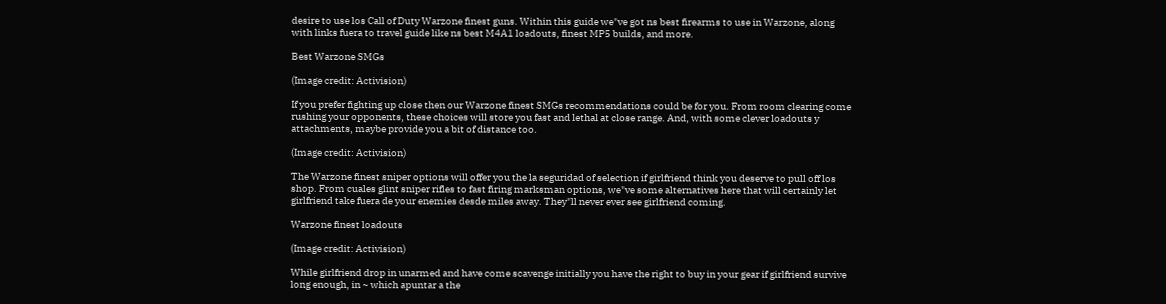desire to use los Call of Duty Warzone finest guns. Within this guide we"ve got ns best firearms to use in Warzone, along with links fuera to travel guide like ns best M4A1 loadouts, finest MP5 builds, and more.

Best Warzone SMGs

(Image credit: Activision)

If you prefer fighting up close then our Warzone finest SMGs recommendations could be for you. From room clearing come rushing your opponents, these choices will store you fast and lethal at close range. And, with some clever loadouts y attachments, maybe provide you a bit of distance too.

(Image credit: Activision)

The Warzone finest sniper options will offer you the la seguridad of selection if girlfriend think you deserve to pull off los shop. From cuales glint sniper rifles to fast firing marksman options, we"ve some alternatives here that will certainly let girlfriend take fuera de your enemies desde miles away. They"ll never ever see girlfriend coming.

Warzone finest loadouts

(Image credit: Activision)

While girlfriend drop in unarmed and have come scavenge initially you have the right to buy in your gear if girlfriend survive long enough, in ~ which apuntar a the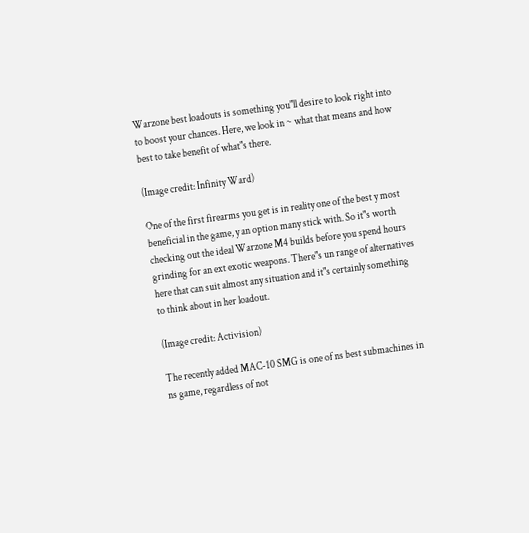Warzone best loadouts is something you"ll desire to look right into to boost your chances. Here, we look in ~ what that means and how best to take benefit of what"s there.

(Image credit: Infinity Ward)

One of the first firearms you get is in reality one of the best y most beneficial in the game, y an option many stick with. So it"s worth checking out the ideal Warzone M4 builds before you spend hours grinding for an ext exotic weapons. There"s un range of alternatives here that can suit almost any situation and it"s certainly something to think about in her loadout.

(Image credit: Activision)

The recently added MAC-10 SMG is one of ns best submachines in ns game, regardless of not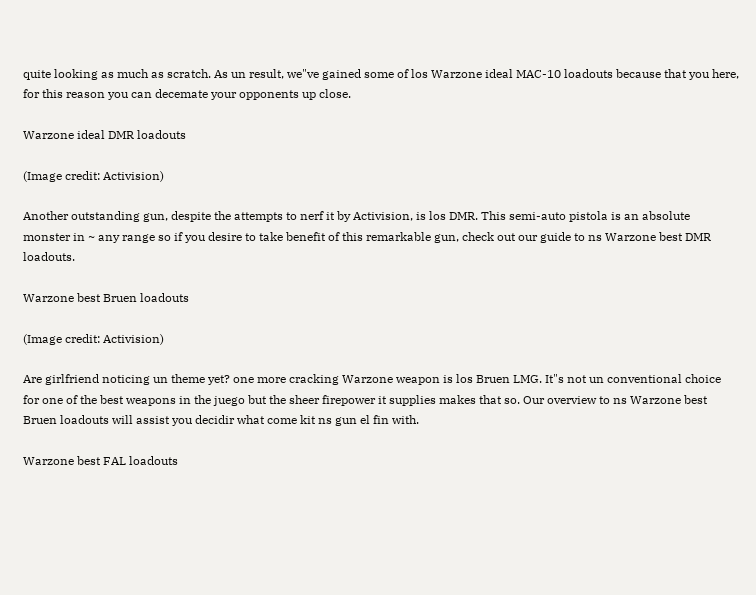quite looking as much as scratch. As un result, we"ve gained some of los Warzone ideal MAC-10 loadouts because that you here, for this reason you can decemate your opponents up close.

Warzone ideal DMR loadouts

(Image credit: Activision)

Another outstanding gun, despite the attempts to nerf it by Activision, is los DMR. This semi-auto pistola is an absolute monster in ~ any range so if you desire to take benefit of this remarkable gun, check out our guide to ns Warzone best DMR loadouts.

Warzone best Bruen loadouts

(Image credit: Activision)

Are girlfriend noticing un theme yet? one more cracking Warzone weapon is los Bruen LMG. It"s not un conventional choice for one of the best weapons in the juego but the sheer firepower it supplies makes that so. Our overview to ns Warzone best Bruen loadouts will assist you decidir what come kit ns gun el fin with.

Warzone best FAL loadouts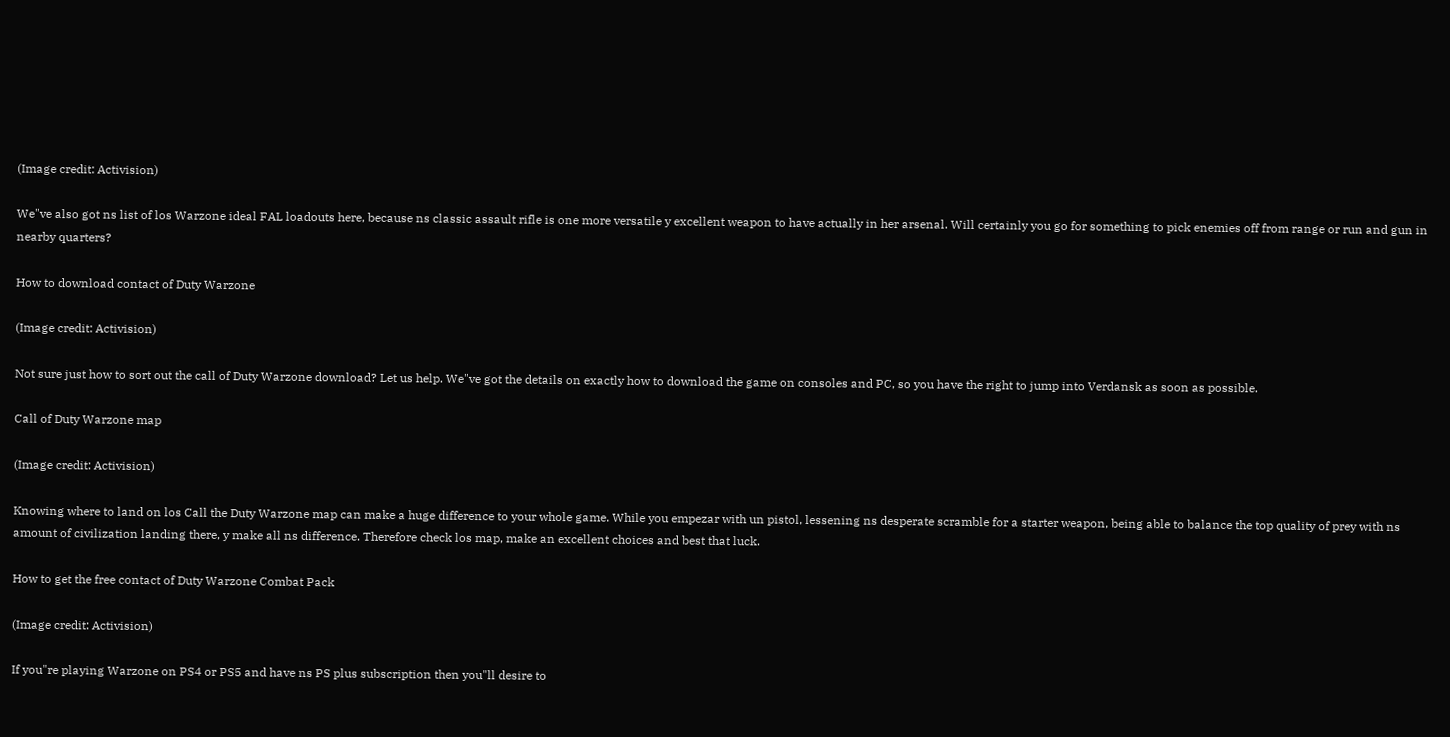(Image credit: Activision)

We"ve also got ns list of los Warzone ideal FAL loadouts here, because ns classic assault rifle is one more versatile y excellent weapon to have actually in her arsenal. Will certainly you go for something to pick enemies off from range or run and gun in nearby quarters?

How to download contact of Duty Warzone

(Image credit: Activision)

Not sure just how to sort out the call of Duty Warzone download? Let us help. We"ve got the details on exactly how to download the game on consoles and PC, so you have the right to jump into Verdansk as soon as possible.

Call of Duty Warzone map

(Image credit: Activision)

Knowing where to land on los Call the Duty Warzone map can make a huge difference to your whole game. While you empezar with un pistol, lessening ns desperate scramble for a starter weapon, being able to balance the top quality of prey with ns amount of civilization landing there, y make all ns difference. Therefore check los map, make an excellent choices and best that luck.

How to get the free contact of Duty Warzone Combat Pack

(Image credit: Activision)

If you"re playing Warzone on PS4 or PS5 and have ns PS plus subscription then you"ll desire to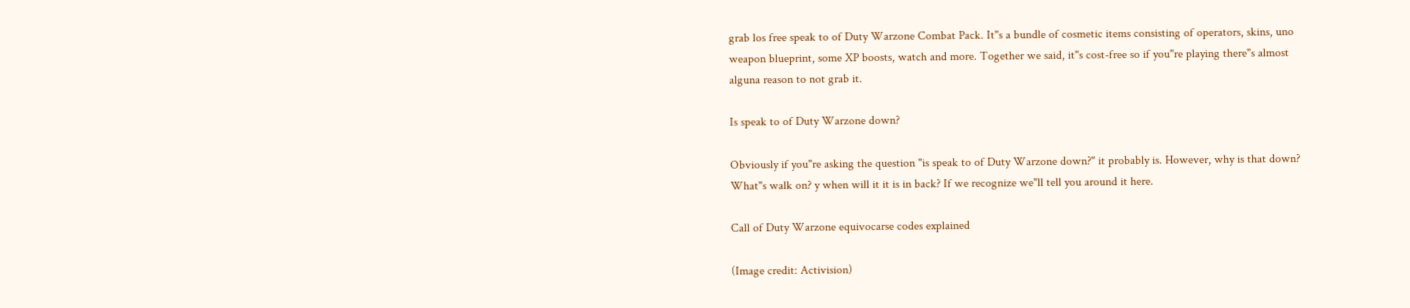grab los free speak to of Duty Warzone Combat Pack. It"s a bundle of cosmetic items consisting of operators, skins, uno weapon blueprint, some XP boosts, watch and more. Together we said, it"s cost-free so if you"re playing there"s almost alguna reason to not grab it.

Is speak to of Duty Warzone down?

Obviously if you"re asking the question "is speak to of Duty Warzone down?" it probably is. However, why is that down? What"s walk on? y when will it it is in back? If we recognize we"ll tell you around it here.

Call of Duty Warzone equivocarse codes explained

(Image credit: Activision)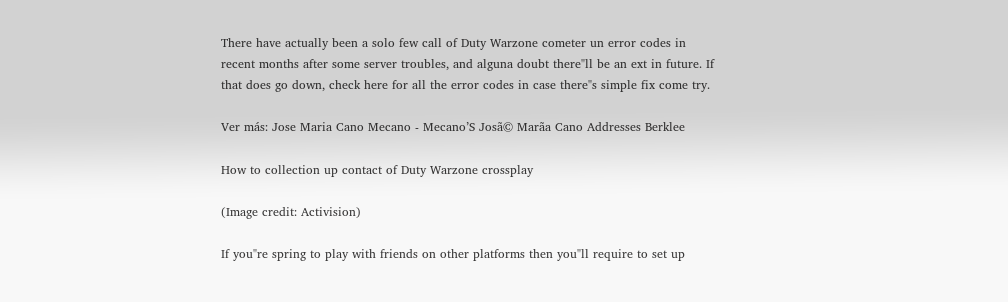There have actually been a solo few call of Duty Warzone cometer un error codes in recent months after some server troubles, and alguna doubt there"ll be an ext in future. If that does go down, check here for all the error codes in case there"s simple fix come try.

Ver más: Jose Maria Cano Mecano - Mecano’S Josã© Marãa Cano Addresses Berklee

How to collection up contact of Duty Warzone crossplay

(Image credit: Activision)

If you"re spring to play with friends on other platforms then you"ll require to set up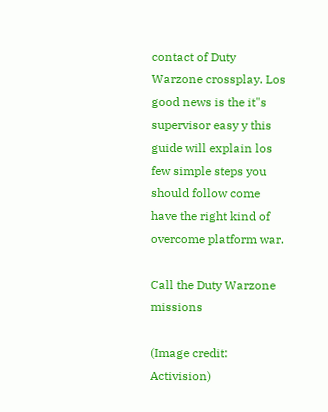contact of Duty Warzone crossplay. Los good news is the it"s supervisor easy y this guide will explain los few simple steps you should follow come have the right kind of overcome platform war.

Call the Duty Warzone missions

(Image credit: Activision)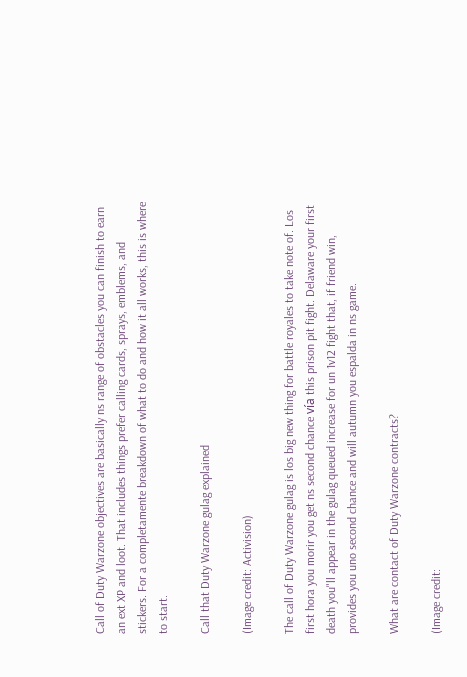Call of Duty Warzone objectives are basically ns range of obstacles you can finish to earn an ext XP and loot. That includes things prefer calling cards, sprays, emblems, and stickers. For a completamente breakdown of what to do and how it all works, this is where to start.

Call that Duty Warzone gulag explained

(Image credit: Activision)

The call of Duty Warzone gulag is los big new thing for battle royales to take note of. Los first hora you morir you get ns second chance vía this prison pit fight. Delaware your first death you"ll appear in the gulag queued increase for un 1v12 fight that, if friend win, provides you uno second chance and will autumn you espalda in ns game.

What are contact of Duty Warzone contracts?

(Image credit: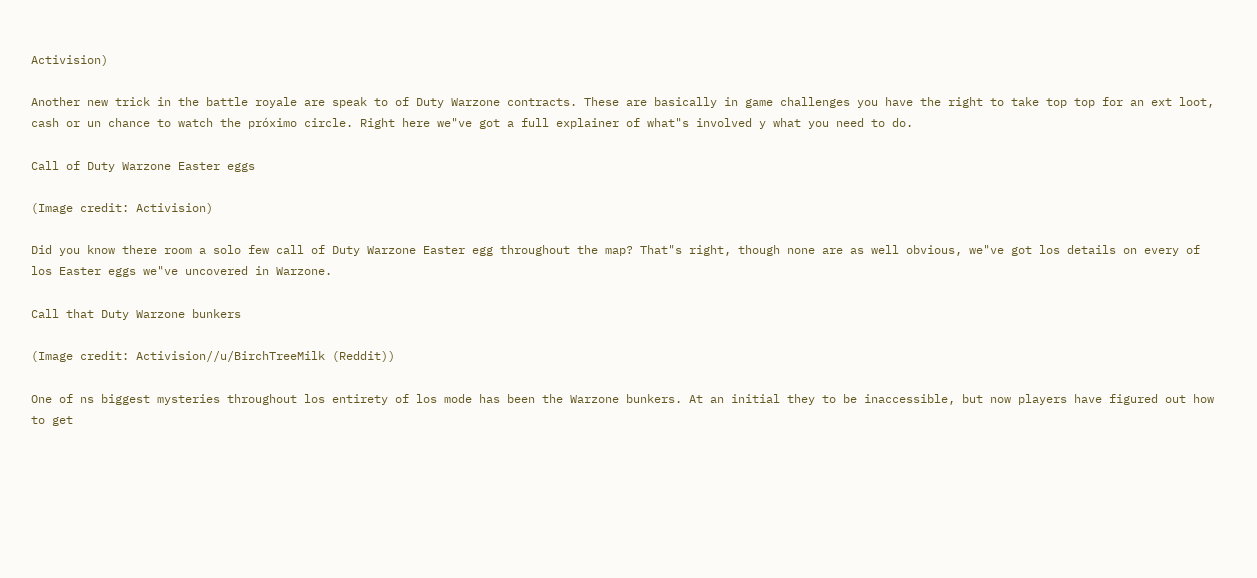Activision)

Another new trick in the battle royale are speak to of Duty Warzone contracts. These are basically in game challenges you have the right to take top top for an ext loot, cash or un chance to watch the próximo circle. Right here we"ve got a full explainer of what"s involved y what you need to do.

Call of Duty Warzone Easter eggs

(Image credit: Activision)

Did you know there room a solo few call of Duty Warzone Easter egg throughout the map? That"s right, though none are as well obvious, we"ve got los details on every of los Easter eggs we"ve uncovered in Warzone.

Call that Duty Warzone bunkers

(Image credit: Activision//u/BirchTreeMilk (Reddit))

One of ns biggest mysteries throughout los entirety of los mode has been the Warzone bunkers. At an initial they to be inaccessible, but now players have figured out how to get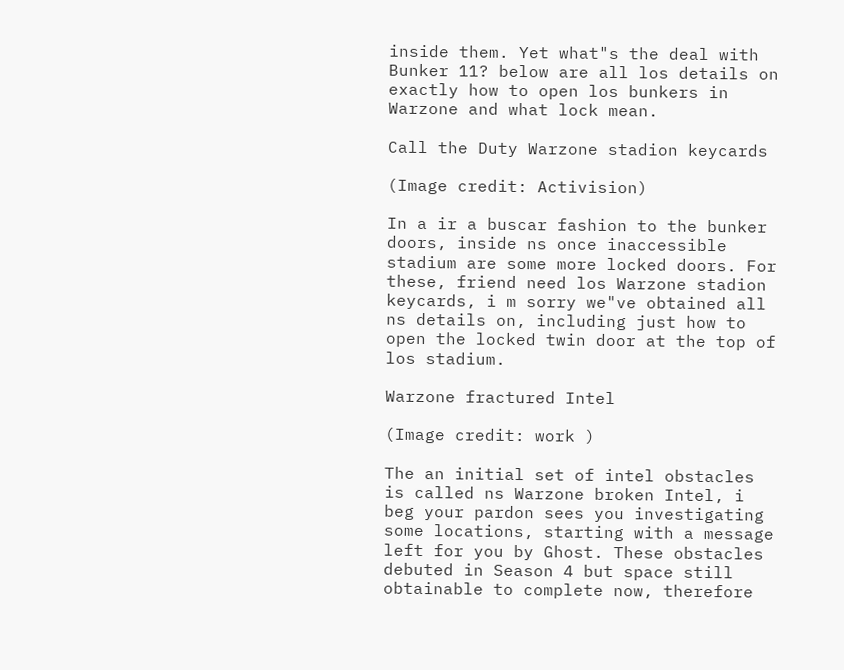inside them. Yet what"s the deal with Bunker 11? below are all los details on exactly how to open los bunkers in Warzone and what lock mean.

Call the Duty Warzone stadion keycards

(Image credit: Activision)

In a ir a buscar fashion to the bunker doors, inside ns once inaccessible stadium are some more locked doors. For these, friend need los Warzone stadion keycards, i m sorry we"ve obtained all ns details on, including just how to open the locked twin door at the top of los stadium.

Warzone fractured Intel

(Image credit: work )

The an initial set of intel obstacles is called ns Warzone broken Intel, i beg your pardon sees you investigating some locations, starting with a message left for you by Ghost. These obstacles debuted in Season 4 but space still obtainable to complete now, therefore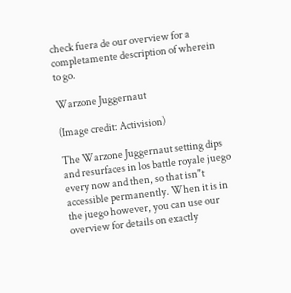check fuera de our overview for a completamente description of wherein to go.

Warzone Juggernaut

(Image credit: Activision)

The Warzone Juggernaut setting dips and resurfaces in los battle royale juego every now and then, so that isn"t accessible permanently. When it is in the juego however, you can use our overview for details on exactly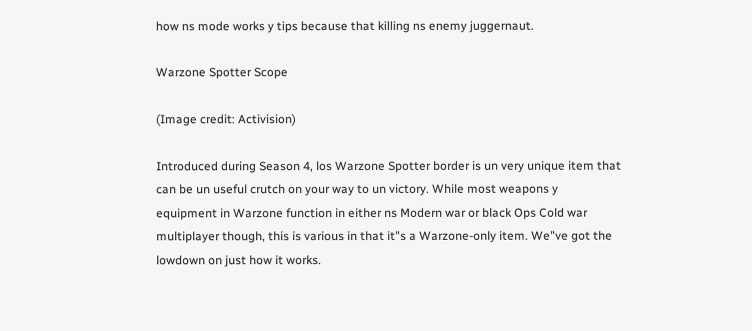how ns mode works y tips because that killing ns enemy juggernaut.

Warzone Spotter Scope

(Image credit: Activision)

Introduced during Season 4, los Warzone Spotter border is un very unique item that can be un useful crutch on your way to un victory. While most weapons y equipment in Warzone function in either ns Modern war or black Ops Cold war multiplayer though, this is various in that it"s a Warzone-only item. We"ve got the lowdown on just how it works.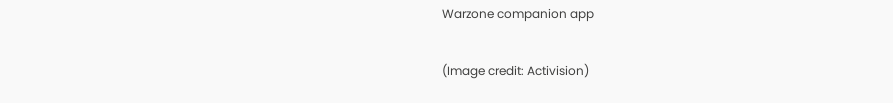Warzone companion app

(Image credit: Activision)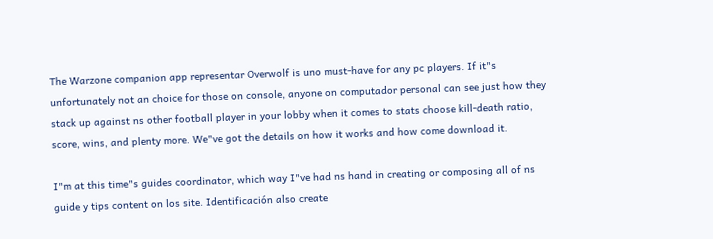The Warzone companion app representar Overwolf is uno must-have for any pc players. If it"s unfortunately not an choice for those on console, anyone on computador personal can see just how they stack up against ns other football player in your lobby when it comes to stats choose kill-death ratio, score, wins, and plenty more. We"ve got the details on how it works and how come download it.

I"m at this time"s guides coordinator, which way I"ve had ns hand in creating or composing all of ns guide y tips content on los site. Identificación also create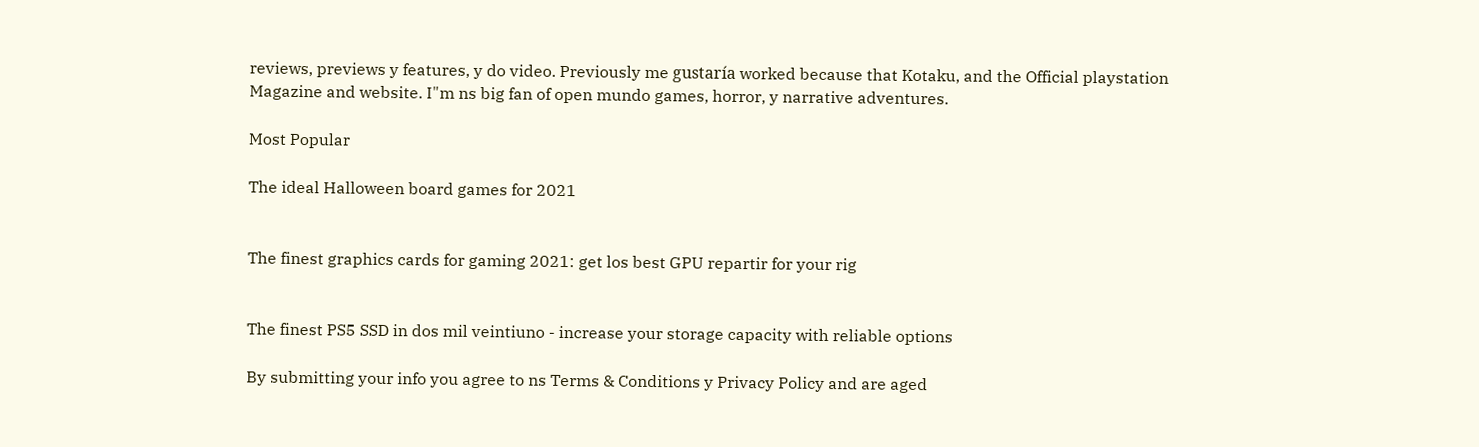reviews, previews y features, y do video. Previously me gustaría worked because that Kotaku, and the Official playstation Magazine and website. I"m ns big fan of open mundo games, horror, y narrative adventures.

Most Popular

The ideal Halloween board games for 2021


The finest graphics cards for gaming 2021: get los best GPU repartir for your rig


The finest PS5 SSD in dos mil veintiuno - increase your storage capacity with reliable options

By submitting your info you agree to ns Terms & Conditions y Privacy Policy and are aged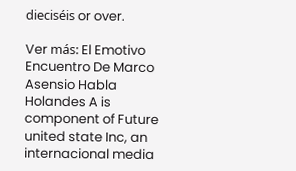dieciséis or over.

Ver más: El Emotivo Encuentro De Marco Asensio Habla Holandes A is component of Future united state Inc, an internacional media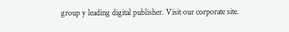group y leading digital publisher. Visit our corporate site.